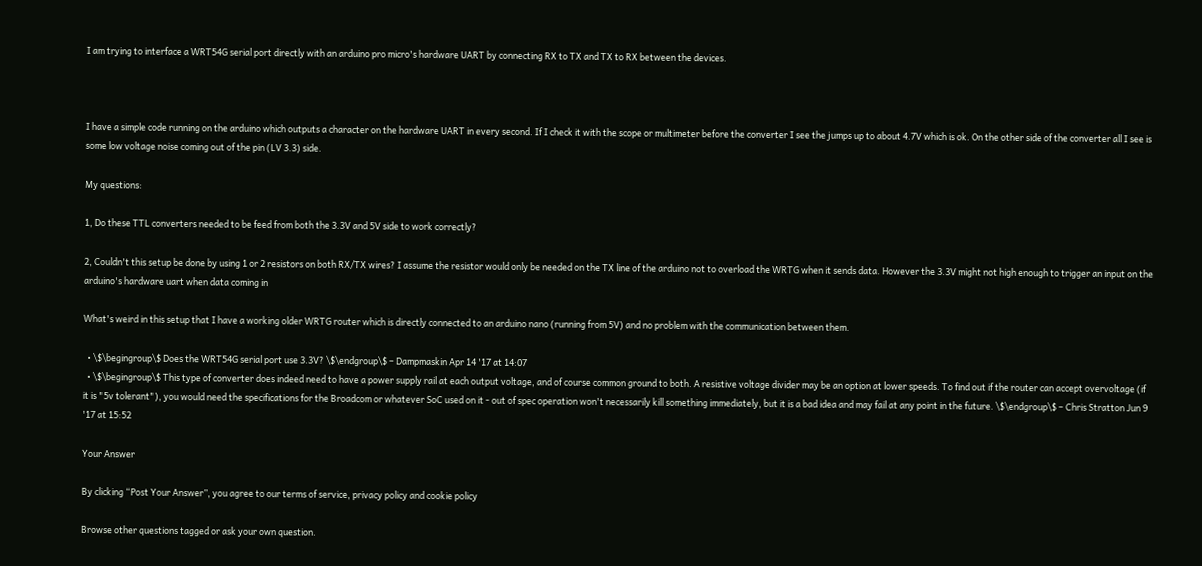I am trying to interface a WRT54G serial port directly with an arduino pro micro's hardware UART by connecting RX to TX and TX to RX between the devices.



I have a simple code running on the arduino which outputs a character on the hardware UART in every second. If I check it with the scope or multimeter before the converter I see the jumps up to about 4.7V which is ok. On the other side of the converter all I see is some low voltage noise coming out of the pin (LV 3.3) side.

My questions:

1, Do these TTL converters needed to be feed from both the 3.3V and 5V side to work correctly?

2, Couldn't this setup be done by using 1 or 2 resistors on both RX/TX wires? I assume the resistor would only be needed on the TX line of the arduino not to overload the WRTG when it sends data. However the 3.3V might not high enough to trigger an input on the arduino's hardware uart when data coming in

What's weird in this setup that I have a working older WRTG router which is directly connected to an arduino nano (running from 5V) and no problem with the communication between them.

  • \$\begingroup\$ Does the WRT54G serial port use 3.3V? \$\endgroup\$ – Dampmaskin Apr 14 '17 at 14:07
  • \$\begingroup\$ This type of converter does indeed need to have a power supply rail at each output voltage, and of course common ground to both. A resistive voltage divider may be an option at lower speeds. To find out if the router can accept overvoltage (if it is "5v tolerant"), you would need the specifications for the Broadcom or whatever SoC used on it - out of spec operation won't necessarily kill something immediately, but it is a bad idea and may fail at any point in the future. \$\endgroup\$ – Chris Stratton Jun 9 '17 at 15:52

Your Answer

By clicking “Post Your Answer”, you agree to our terms of service, privacy policy and cookie policy

Browse other questions tagged or ask your own question.